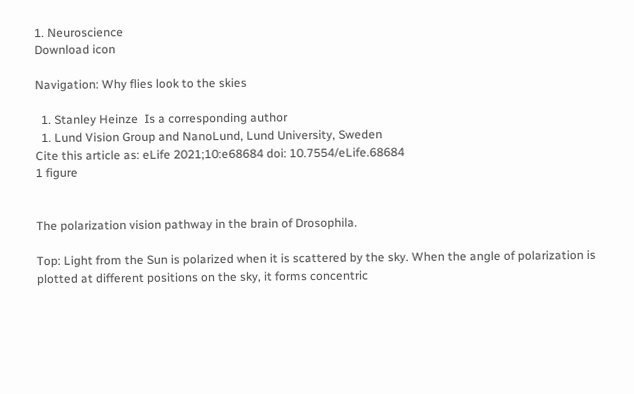1. Neuroscience
Download icon

Navigation: Why flies look to the skies

  1. Stanley Heinze  Is a corresponding author
  1. Lund Vision Group and NanoLund, Lund University, Sweden
Cite this article as: eLife 2021;10:e68684 doi: 10.7554/eLife.68684
1 figure


The polarization vision pathway in the brain of Drosophila.

Top: Light from the Sun is polarized when it is scattered by the sky. When the angle of polarization is plotted at different positions on the sky, it forms concentric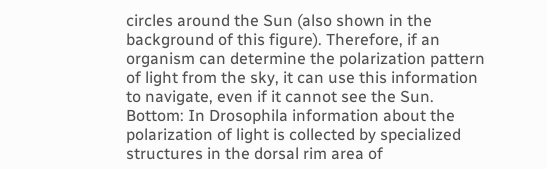circles around the Sun (also shown in the background of this figure). Therefore, if an organism can determine the polarization pattern of light from the sky, it can use this information to navigate, even if it cannot see the Sun. Bottom: In Drosophila information about the polarization of light is collected by specialized structures in the dorsal rim area of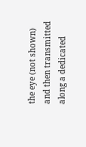the eye (not shown) and then transmitted along a dedicated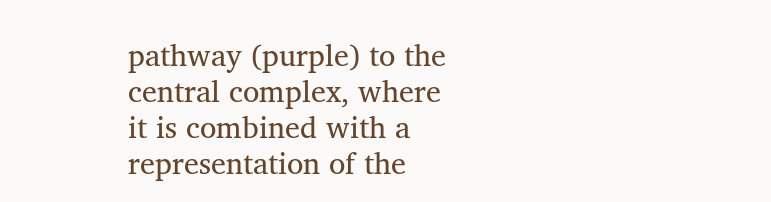pathway (purple) to the central complex, where it is combined with a representation of the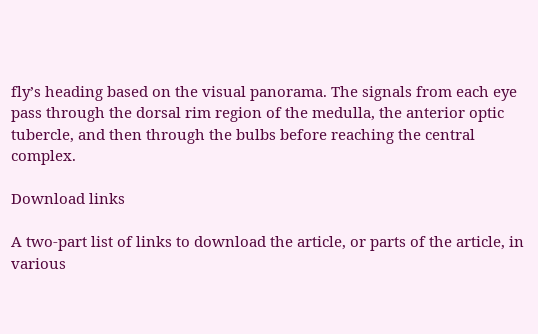fly’s heading based on the visual panorama. The signals from each eye pass through the dorsal rim region of the medulla, the anterior optic tubercle, and then through the bulbs before reaching the central complex.

Download links

A two-part list of links to download the article, or parts of the article, in various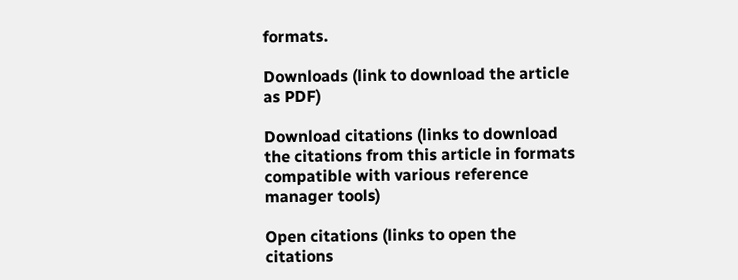formats.

Downloads (link to download the article as PDF)

Download citations (links to download the citations from this article in formats compatible with various reference manager tools)

Open citations (links to open the citations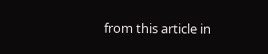from this article in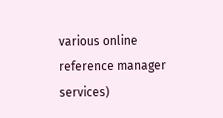various online reference manager services)